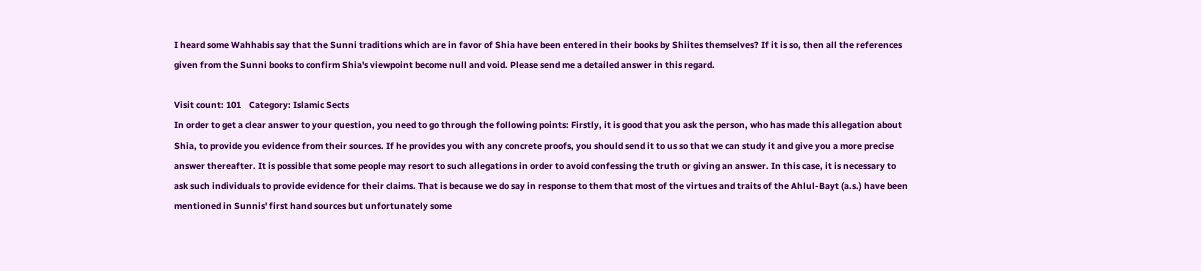I heard some Wahhabis say that the Sunni traditions which are in favor of Shia have been entered in their books by Shiites themselves? If it is so, then all the references given from the Sunni books to confirm Shia's viewpoint become null and void. Please send me a detailed answer in this regard.

Visit count: 101    Category: Islamic Sects
In order to get a clear answer to your question, you need to go through the following points: Firstly, it is good that you ask the person, who has made this allegation about Shia, to provide you evidence from their sources. If he provides you with any concrete proofs, you should send it to us so that we can study it and give you a more precise answer thereafter. It is possible that some people may resort to such allegations in order to avoid confessing the truth or giving an answer. In this case, it is necessary to ask such individuals to provide evidence for their claims. That is because we do say in response to them that most of the virtues and traits of the Ahlul-Bayt (a.s.) have been mentioned in Sunnis' first hand sources but unfortunately some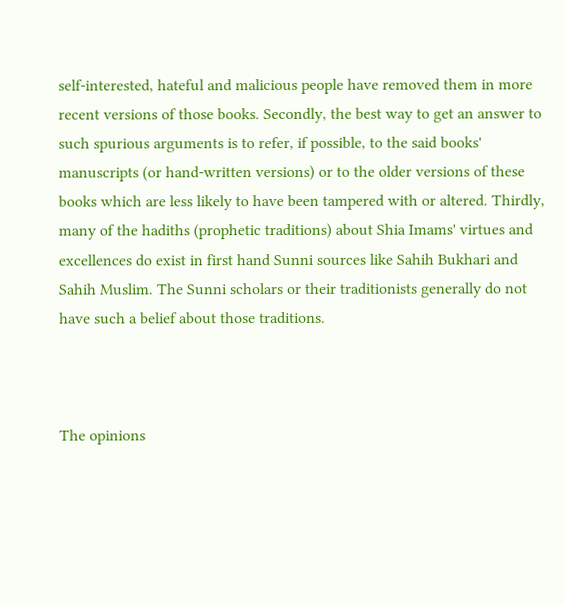self-interested, hateful and malicious people have removed them in more recent versions of those books. Secondly, the best way to get an answer to such spurious arguments is to refer, if possible, to the said books' manuscripts (or hand-written versions) or to the older versions of these books which are less likely to have been tampered with or altered. Thirdly, many of the hadiths (prophetic traditions) about Shia Imams' virtues and excellences do exist in first hand Sunni sources like Sahih Bukhari and Sahih Muslim. The Sunni scholars or their traditionists generally do not have such a belief about those traditions.



The opinions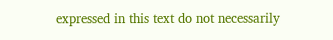expressed in this text do not necessarily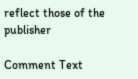reflect those of the publisher

Comment Text